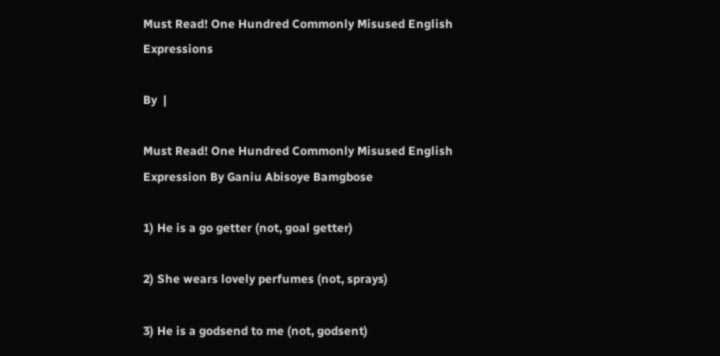Must Read! One Hundred Commonly Misused English Expressions

By  |

Must Read! One Hundred Commonly Misused English Expression By Ganiu Abisoye Bamgbose

1) He is a go getter (not, goal getter)

2) She wears lovely perfumes (not, sprays)

3) He is a godsend to me (not, godsent)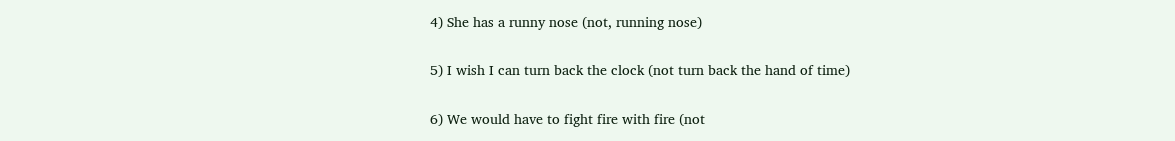4) She has a runny nose (not, running nose)

5) I wish I can turn back the clock (not turn back the hand of time)

6) We would have to fight fire with fire (not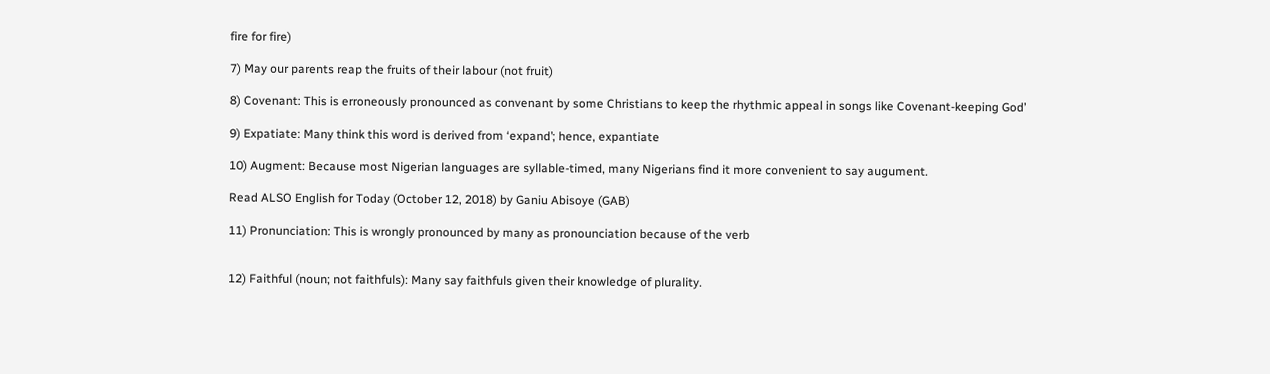fire for fire)

7) May our parents reap the fruits of their labour (not fruit)

8) Covenant: This is erroneously pronounced as convenant by some Christians to keep the rhythmic appeal in songs like Covenant-keeping God’

9) Expatiate: Many think this word is derived from ‘expand’; hence, expantiate

10) Augment: Because most Nigerian languages are syllable-timed, many Nigerians find it more convenient to say augument.

Read ALSO English for Today (October 12, 2018) by Ganiu Abisoye (GAB)

11) Pronunciation: This is wrongly pronounced by many as pronounciation because of the verb


12) Faithful (noun; not faithfuls): Many say faithfuls given their knowledge of plurality.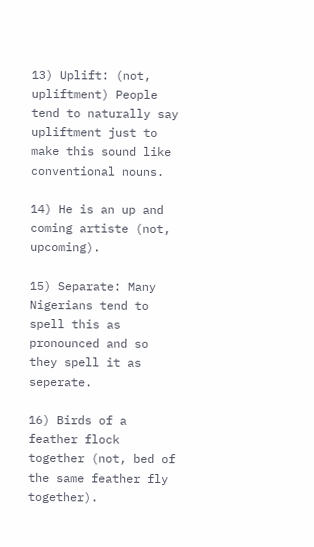13) Uplift: (not, upliftment) People tend to naturally say upliftment just to make this sound like conventional nouns.

14) He is an up and coming artiste (not, upcoming).

15) Separate: Many Nigerians tend to spell this as pronounced and so they spell it as seperate.

16) Birds of a feather flock together (not, bed of the same feather fly together).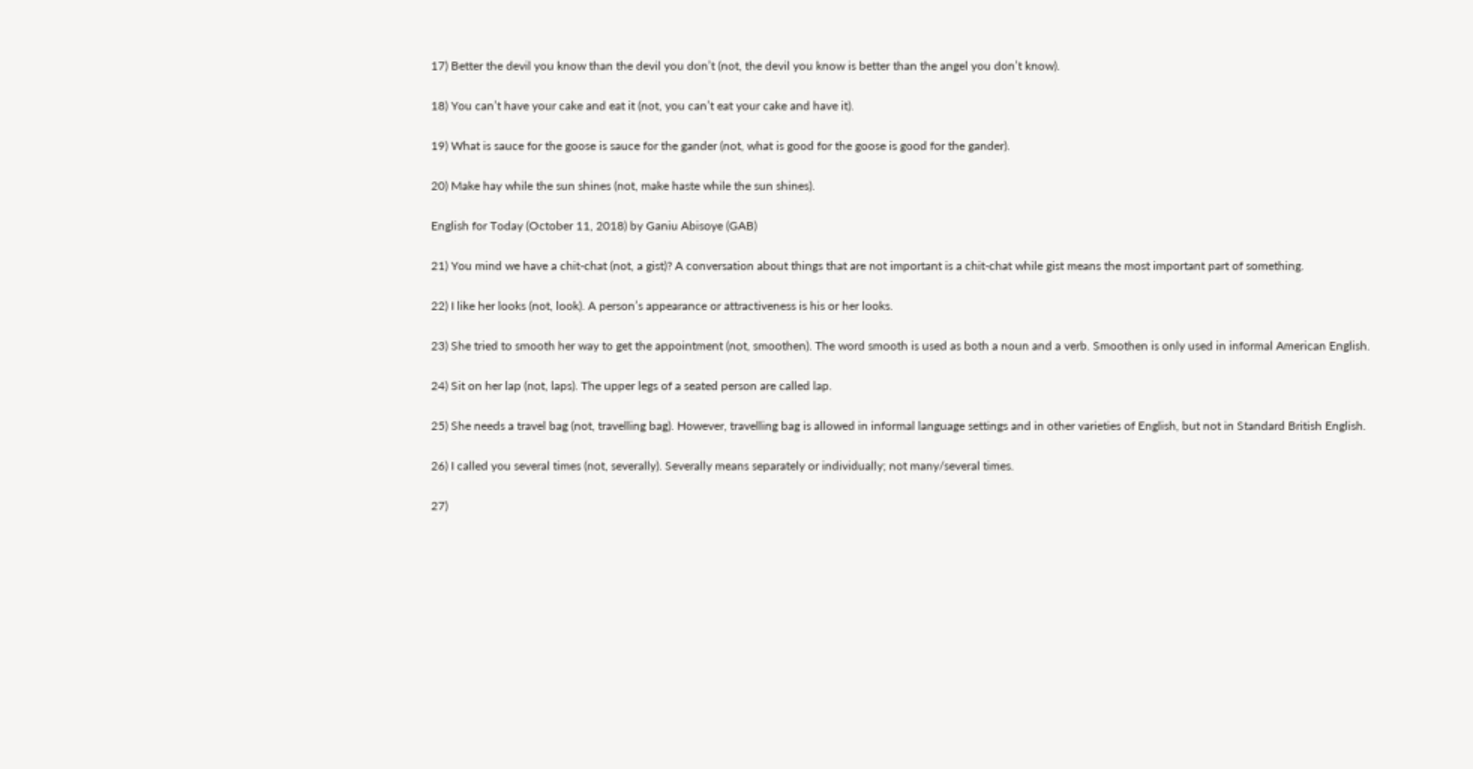17) Better the devil you know than the devil you don’t (not, the devil you know is better than the angel you don’t know).

18) You can’t have your cake and eat it (not, you can’t eat your cake and have it).

19) What is sauce for the goose is sauce for the gander (not, what is good for the goose is good for the gander).

20) Make hay while the sun shines (not, make haste while the sun shines).

English for Today (October 11, 2018) by Ganiu Abisoye (GAB)

21) You mind we have a chit-chat (not, a gist)? A conversation about things that are not important is a chit-chat while gist means the most important part of something.

22) I like her looks (not, look). A person’s appearance or attractiveness is his or her looks.

23) She tried to smooth her way to get the appointment (not, smoothen). The word smooth is used as both a noun and a verb. Smoothen is only used in informal American English.

24) Sit on her lap (not, laps). The upper legs of a seated person are called lap.

25) She needs a travel bag (not, travelling bag). However, travelling bag is allowed in informal language settings and in other varieties of English, but not in Standard British English.

26) I called you several times (not, severally). Severally means separately or individually; not many/several times.

27)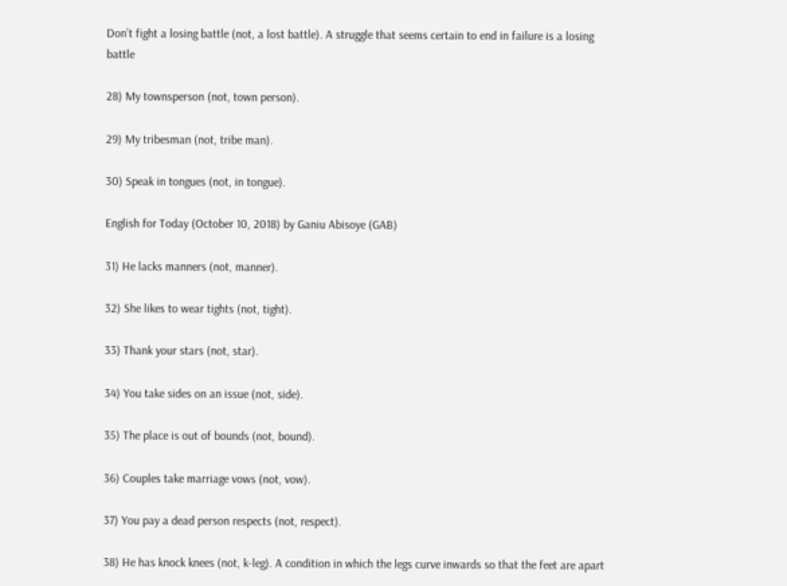Don’t fight a losing battle (not, a lost battle). A struggle that seems certain to end in failure is a losing battle

28) My townsperson (not, town person).

29) My tribesman (not, tribe man).

30) Speak in tongues (not, in tongue).

English for Today (October 10, 2018) by Ganiu Abisoye (GAB)

31) He lacks manners (not, manner).

32) She likes to wear tights (not, tight).

33) Thank your stars (not, star).

34) You take sides on an issue (not, side).

35) The place is out of bounds (not, bound).

36) Couples take marriage vows (not, vow).

37) You pay a dead person respects (not, respect).

38) He has knock knees (not, k-leg). A condition in which the legs curve inwards so that the feet are apart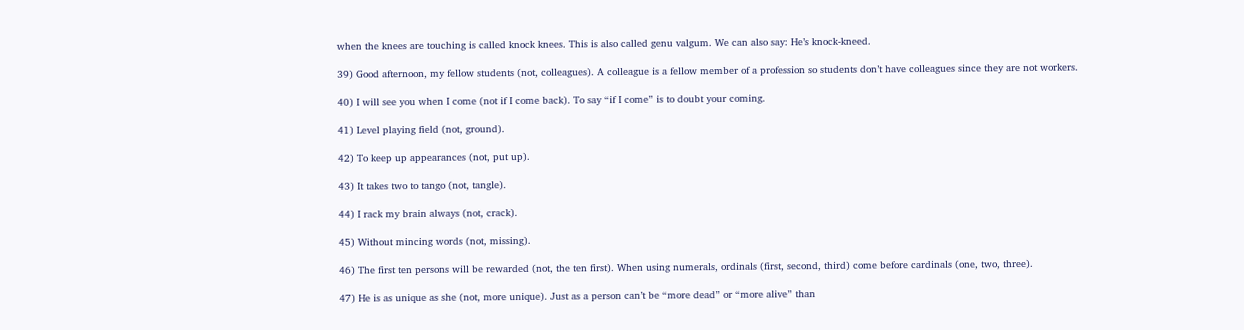when the knees are touching is called knock knees. This is also called genu valgum. We can also say: He’s knock-kneed.

39) Good afternoon, my fellow students (not, colleagues). A colleague is a fellow member of a profession so students don’t have colleagues since they are not workers.

40) I will see you when I come (not if I come back). To say “if I come” is to doubt your coming.

41) Level playing field (not, ground).

42) To keep up appearances (not, put up).

43) It takes two to tango (not, tangle).

44) I rack my brain always (not, crack).

45) Without mincing words (not, missing).

46) The first ten persons will be rewarded (not, the ten first). When using numerals, ordinals (first, second, third) come before cardinals (one, two, three).

47) He is as unique as she (not, more unique). Just as a person can’t be “more dead” or “more alive” than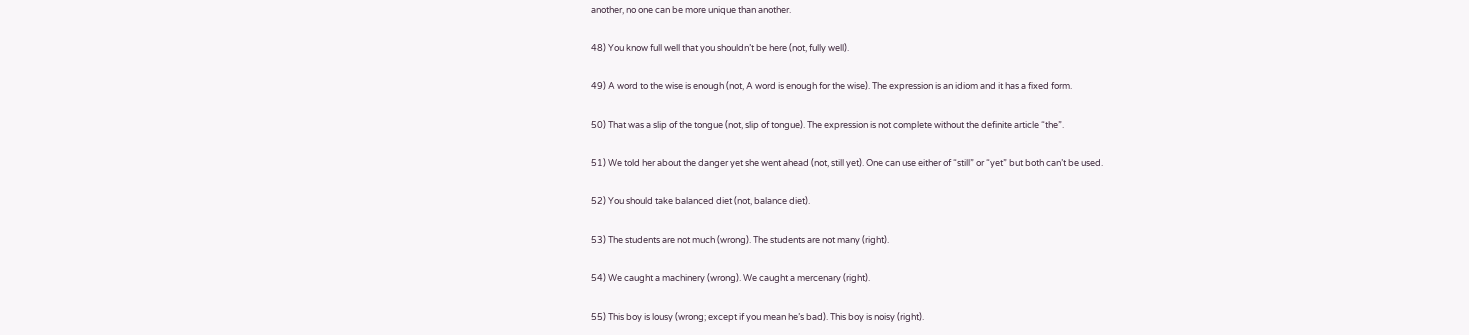another, no one can be more unique than another.

48) You know full well that you shouldn’t be here (not, fully well).

49) A word to the wise is enough (not, A word is enough for the wise). The expression is an idiom and it has a fixed form.

50) That was a slip of the tongue (not, slip of tongue). The expression is not complete without the definite article “the”.

51) We told her about the danger yet she went ahead (not, still yet). One can use either of “still” or “yet” but both can’t be used.

52) You should take balanced diet (not, balance diet).

53) The students are not much (wrong). The students are not many (right).

54) We caught a machinery (wrong). We caught a mercenary (right).

55) This boy is lousy (wrong; except if you mean he’s bad). This boy is noisy (right).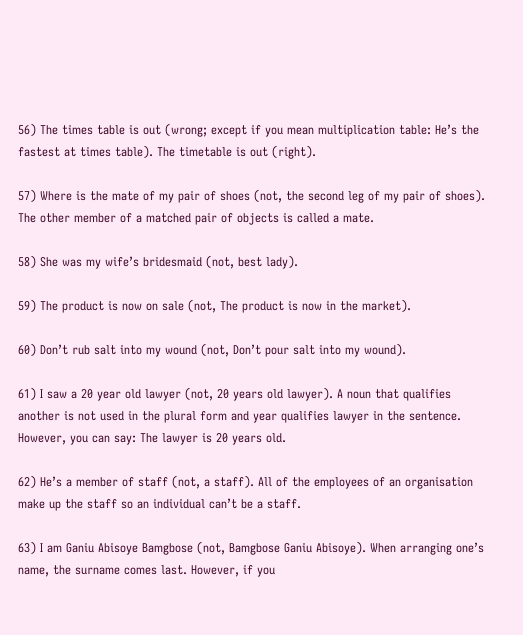56) The times table is out (wrong; except if you mean multiplication table: He’s the fastest at times table). The timetable is out (right).

57) Where is the mate of my pair of shoes (not, the second leg of my pair of shoes). The other member of a matched pair of objects is called a mate.

58) She was my wife’s bridesmaid (not, best lady).

59) The product is now on sale (not, The product is now in the market).

60) Don’t rub salt into my wound (not, Don’t pour salt into my wound).

61) I saw a 20 year old lawyer (not, 20 years old lawyer). A noun that qualifies another is not used in the plural form and year qualifies lawyer in the sentence. However, you can say: The lawyer is 20 years old.

62) He’s a member of staff (not, a staff). All of the employees of an organisation make up the staff so an individual can’t be a staff.

63) I am Ganiu Abisoye Bamgbose (not, Bamgbose Ganiu Abisoye). When arranging one’s name, the surname comes last. However, if you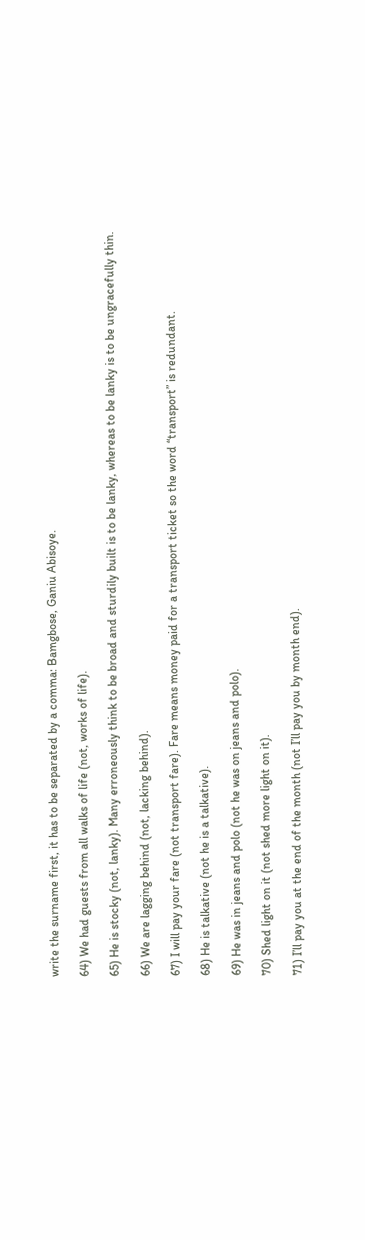write the surname first, it has to be separated by a comma: Bamgbose, Ganiu Abisoye.

64) We had guests from all walks of life (not, works of life).

65) He is stocky (not, lanky). Many erroneously think to be broad and sturdily built is to be lanky, whereas to be lanky is to be ungracefully thin.

66) We are lagging behind (not, lacking behind).

67) I will pay your fare (not transport fare). Fare means money paid for a transport ticket so the word “transport” is redundant.

68) He is talkative (not he is a talkative).

69) He was in jeans and polo (not he was on jeans and polo).

70) Shed light on it (not shed more light on it).

71) I’ll pay you at the end of the month (not I’ll pay you by month end).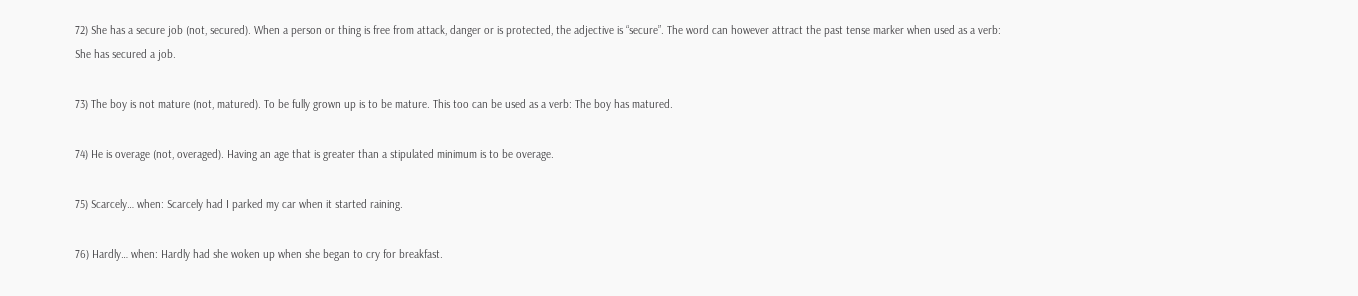72) She has a secure job (not, secured). When a person or thing is free from attack, danger or is protected, the adjective is “secure”. The word can however attract the past tense marker when used as a verb: She has secured a job.

73) The boy is not mature (not, matured). To be fully grown up is to be mature. This too can be used as a verb: The boy has matured.

74) He is overage (not, overaged). Having an age that is greater than a stipulated minimum is to be overage.

75) Scarcely… when: Scarcely had I parked my car when it started raining.

76) Hardly… when: Hardly had she woken up when she began to cry for breakfast.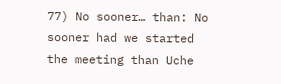77) No sooner… than: No sooner had we started the meeting than Uche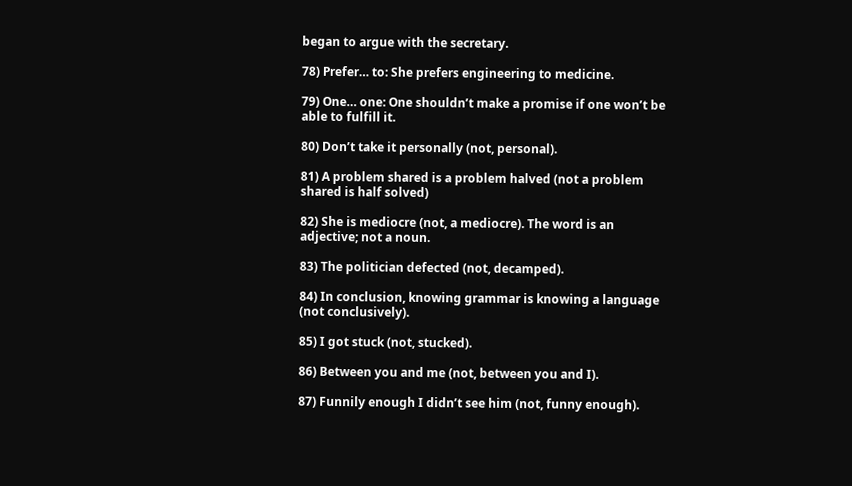began to argue with the secretary.

78) Prefer… to: She prefers engineering to medicine.

79) One… one: One shouldn’t make a promise if one won’t be able to fulfill it.

80) Don’t take it personally (not, personal).

81) A problem shared is a problem halved (not a problem shared is half solved)

82) She is mediocre (not, a mediocre). The word is an adjective; not a noun.

83) The politician defected (not, decamped).

84) In conclusion, knowing grammar is knowing a language (not conclusively).

85) I got stuck (not, stucked).

86) Between you and me (not, between you and I).

87) Funnily enough I didn’t see him (not, funny enough).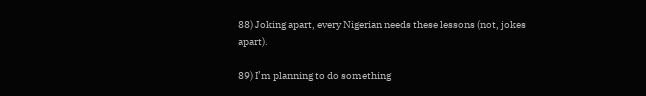88) Joking apart, every Nigerian needs these lessons (not, jokes apart).

89) I’m planning to do something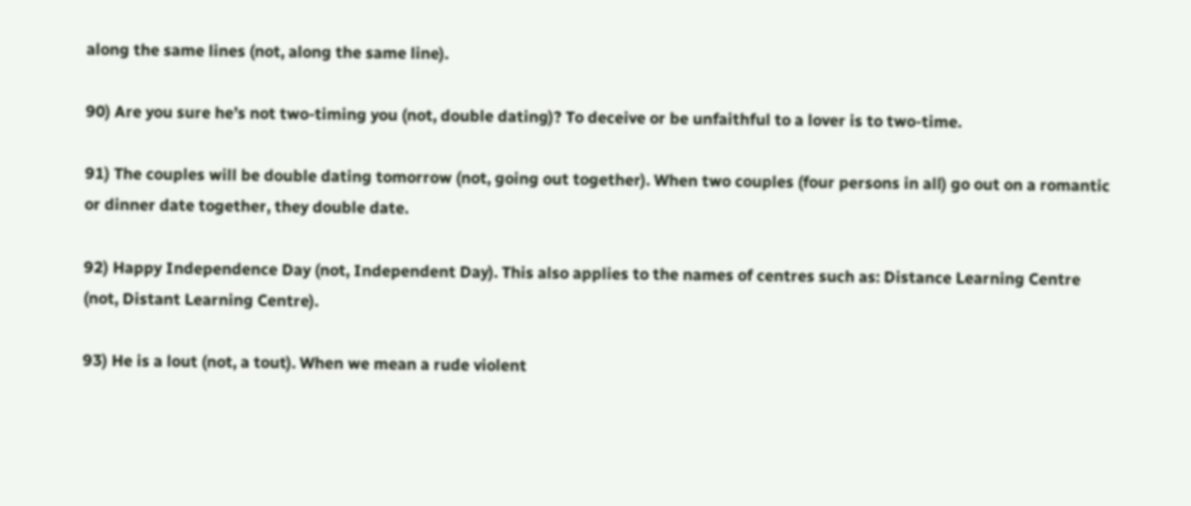along the same lines (not, along the same line).

90) Are you sure he’s not two-timing you (not, double dating)? To deceive or be unfaithful to a lover is to two-time.

91) The couples will be double dating tomorrow (not, going out together). When two couples (four persons in all) go out on a romantic or dinner date together, they double date.

92) Happy Independence Day (not, Independent Day). This also applies to the names of centres such as: Distance Learning Centre (not, Distant Learning Centre).

93) He is a lout (not, a tout). When we mean a rude violent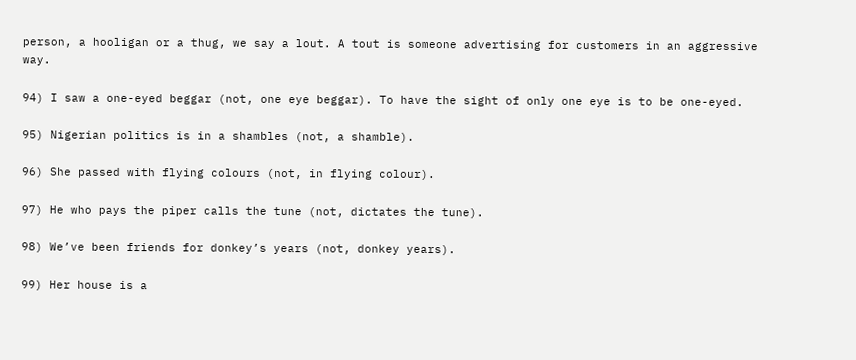person, a hooligan or a thug, we say a lout. A tout is someone advertising for customers in an aggressive way.

94) I saw a one-eyed beggar (not, one eye beggar). To have the sight of only one eye is to be one-eyed.

95) Nigerian politics is in a shambles (not, a shamble).

96) She passed with flying colours (not, in flying colour).

97) He who pays the piper calls the tune (not, dictates the tune).

98) We’ve been friends for donkey’s years (not, donkey years).

99) Her house is a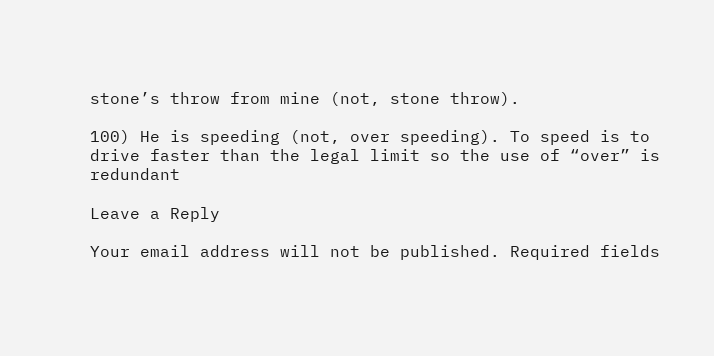stone’s throw from mine (not, stone throw).

100) He is speeding (not, over speeding). To speed is to drive faster than the legal limit so the use of “over” is redundant

Leave a Reply

Your email address will not be published. Required fields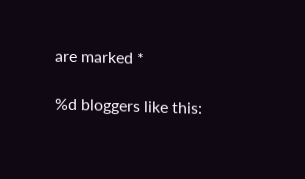are marked *

%d bloggers like this: